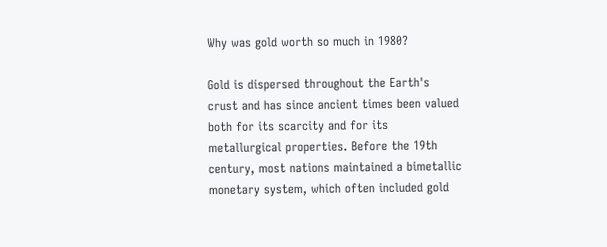Why was gold worth so much in 1980?

Gold is dispersed throughout the Earth's crust and has since ancient times been valued both for its scarcity and for its metallurgical properties. Before the 19th century, most nations maintained a bimetallic monetary system, which often included gold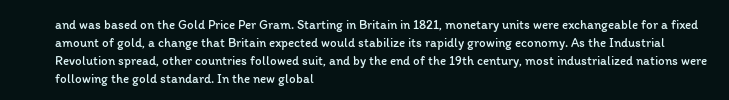and was based on the Gold Price Per Gram. Starting in Britain in 1821, monetary units were exchangeable for a fixed amount of gold, a change that Britain expected would stabilize its rapidly growing economy. As the Industrial Revolution spread, other countries followed suit, and by the end of the 19th century, most industrialized nations were following the gold standard. In the new global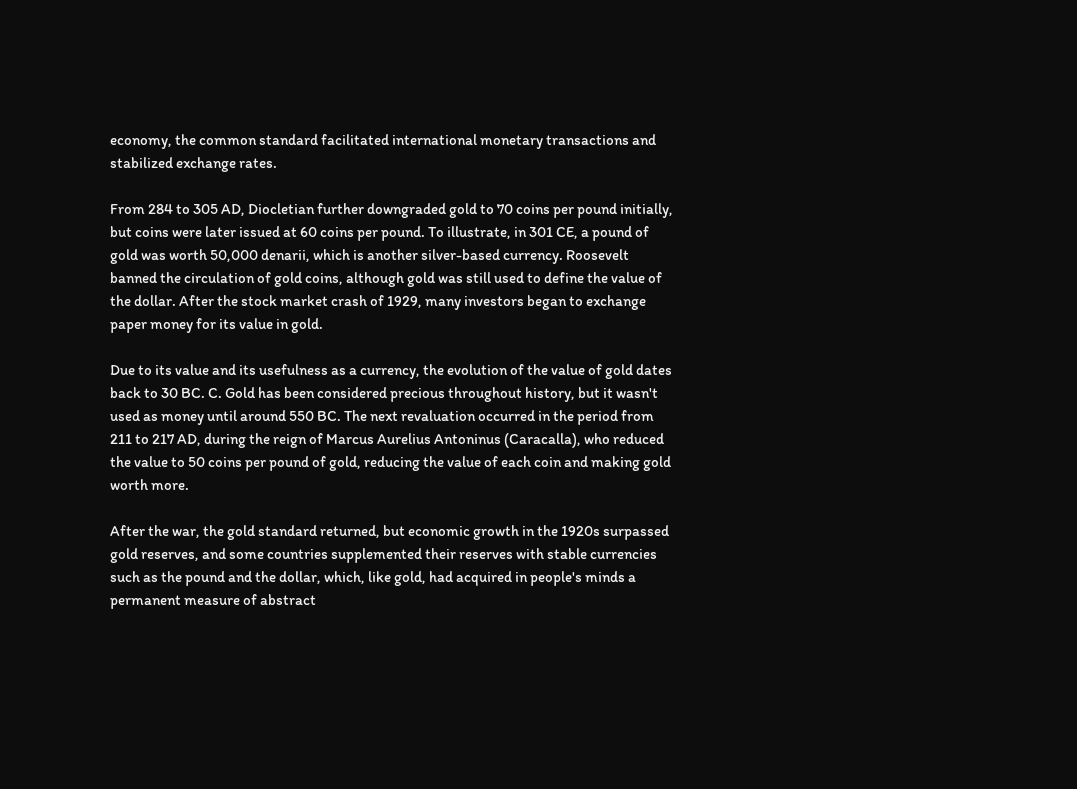economy, the common standard facilitated international monetary transactions and stabilized exchange rates.

From 284 to 305 AD, Diocletian further downgraded gold to 70 coins per pound initially, but coins were later issued at 60 coins per pound. To illustrate, in 301 CE, a pound of gold was worth 50,000 denarii, which is another silver-based currency. Roosevelt banned the circulation of gold coins, although gold was still used to define the value of the dollar. After the stock market crash of 1929, many investors began to exchange paper money for its value in gold.

Due to its value and its usefulness as a currency, the evolution of the value of gold dates back to 30 BC. C. Gold has been considered precious throughout history, but it wasn't used as money until around 550 BC. The next revaluation occurred in the period from 211 to 217 AD, during the reign of Marcus Aurelius Antoninus (Caracalla), who reduced the value to 50 coins per pound of gold, reducing the value of each coin and making gold worth more.

After the war, the gold standard returned, but economic growth in the 1920s surpassed gold reserves, and some countries supplemented their reserves with stable currencies such as the pound and the dollar, which, like gold, had acquired in people's minds a permanent measure of abstract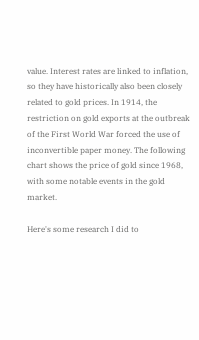value. Interest rates are linked to inflation, so they have historically also been closely related to gold prices. In 1914, the restriction on gold exports at the outbreak of the First World War forced the use of inconvertible paper money. The following chart shows the price of gold since 1968, with some notable events in the gold market.

Here's some research I did to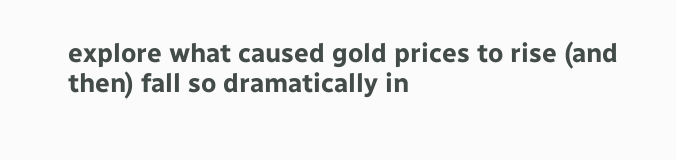explore what caused gold prices to rise (and then) fall so dramatically in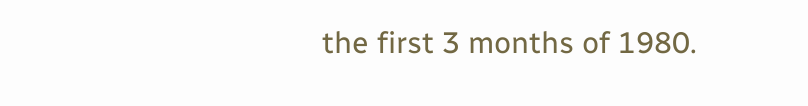the first 3 months of 1980.